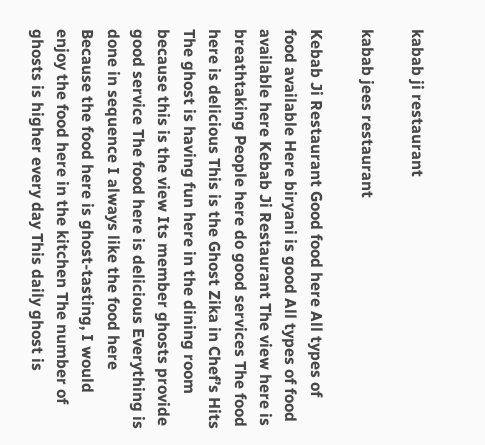kabab ji restaurant

kabab jees restaurant

Kebab Ji Restaurant Good food here All types of food available Here biryani is good All types of food available here Kebab Ji Restaurant The view here is breathtaking People here do good services The food here is delicious This is the Ghost Zika in Chef’s Hits The ghost is having fun here in the dining room because this is the view Its member ghosts provide good service The food here is delicious Everything is done in sequence I always like the food here Because the food here is ghost-tasting, I would enjoy the food here in the kitchen The number of ghosts is higher every day This daily ghost is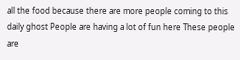all the food because there are more people coming to this daily ghost People are having a lot of fun here These people are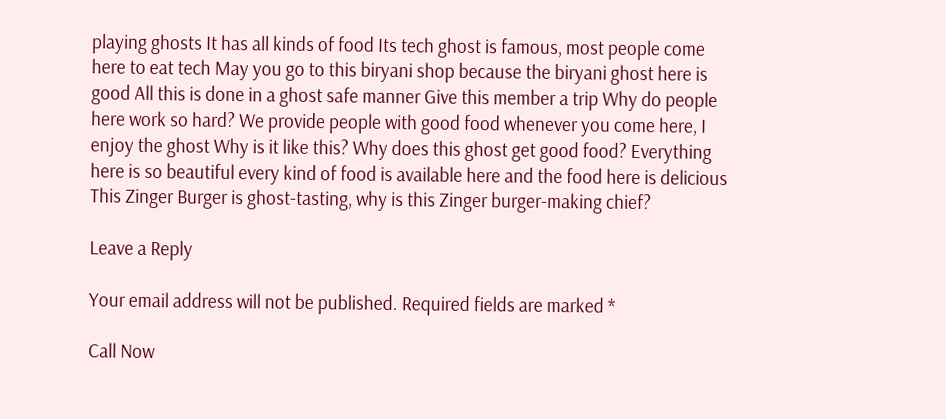playing ghosts It has all kinds of food Its tech ghost is famous, most people come here to eat tech May you go to this biryani shop because the biryani ghost here is good All this is done in a ghost safe manner Give this member a trip Why do people here work so hard? We provide people with good food whenever you come here, I enjoy the ghost Why is it like this? Why does this ghost get good food? Everything here is so beautiful every kind of food is available here and the food here is delicious This Zinger Burger is ghost-tasting, why is this Zinger burger-making chief?

Leave a Reply

Your email address will not be published. Required fields are marked *

Call Now